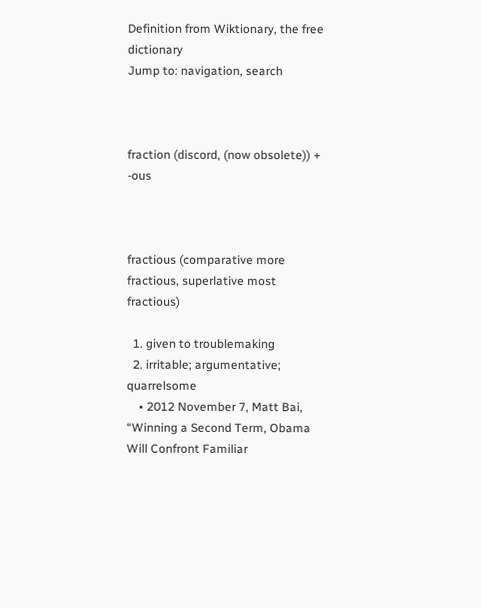Definition from Wiktionary, the free dictionary
Jump to: navigation, search



fraction (discord, (now obsolete)) + -ous



fractious (comparative more fractious, superlative most fractious)

  1. given to troublemaking
  2. irritable; argumentative; quarrelsome
    • 2012 November 7, Matt Bai, “Winning a Second Term, Obama Will Confront Familiar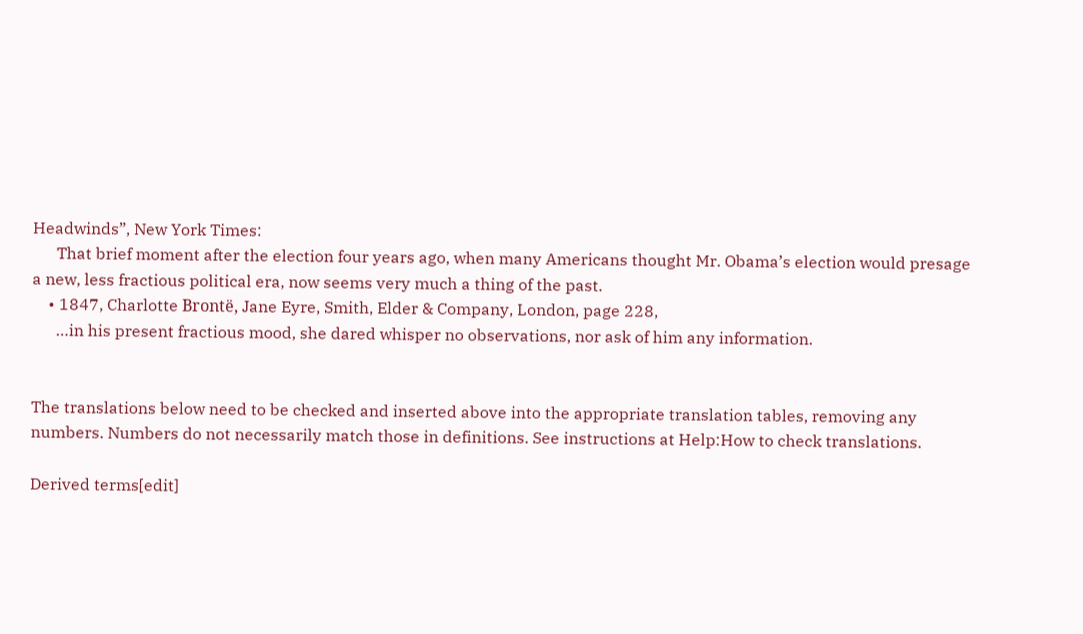Headwinds”, New York Times:
      That brief moment after the election four years ago, when many Americans thought Mr. Obama’s election would presage a new, less fractious political era, now seems very much a thing of the past.
    • 1847, Charlotte Brontë, Jane Eyre, Smith, Elder & Company, London, page 228,
      …in his present fractious mood, she dared whisper no observations, nor ask of him any information.


The translations below need to be checked and inserted above into the appropriate translation tables, removing any numbers. Numbers do not necessarily match those in definitions. See instructions at Help:How to check translations.

Derived terms[edit]